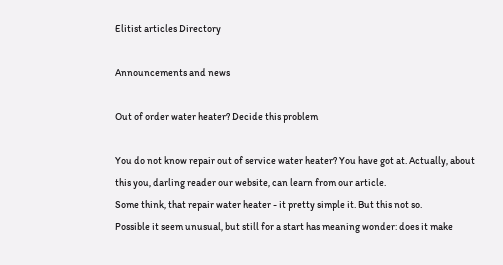Elitist articles Directory

Announcements and news

Out of order water heater? Decide this problem

You do not know repair out of service water heater? You have got at. Actually, about this you, darling reader our website, can learn from our article.
Some think, that repair water heater - it pretty simple it. But this not so.
Possible it seem unusual, but still for a start has meaning wonder: does it make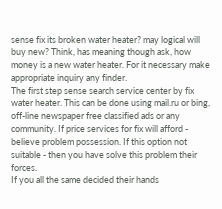sense fix its broken water heater? may logical will buy new? Think, has meaning though ask, how money is a new water heater. For it necessary make appropriate inquiry any finder.
The first step sense search service center by fix water heater. This can be done using mail.ru or bing, off-line newspaper free classified ads or any community. If price services for fix will afford - believe problem possession. If this option not suitable - then you have solve this problem their forces.
If you all the same decided their hands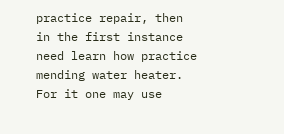practice repair, then in the first instance need learn how practice mending water heater. For it one may use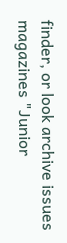finder, or look archive issues magazines "Junior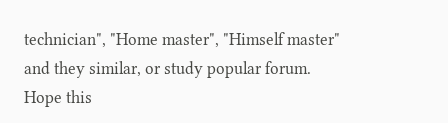technician", "Home master", "Himself master" and they similar, or study popular forum.
Hope this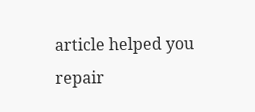article helped you repair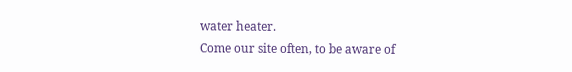water heater.
Come our site often, to be aware of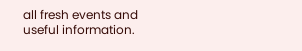all fresh events and useful information.